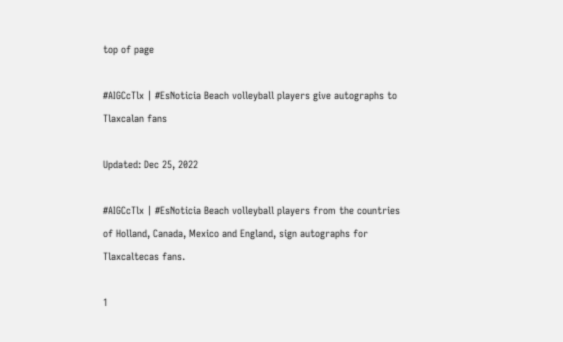top of page

#AIGCcTlx | #EsNoticia Beach volleyball players give autographs to Tlaxcalan fans

Updated: Dec 25, 2022

#AIGCcTlx | #EsNoticia Beach volleyball players from the countries of Holland, Canada, Mexico and England, sign autographs for Tlaxcaltecas fans.

1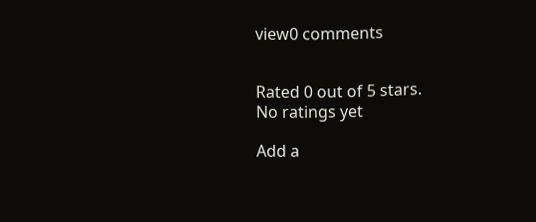view0 comments


Rated 0 out of 5 stars.
No ratings yet

Add a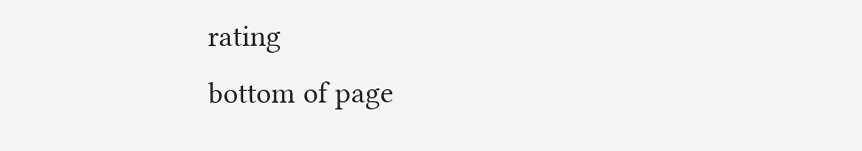rating
bottom of page